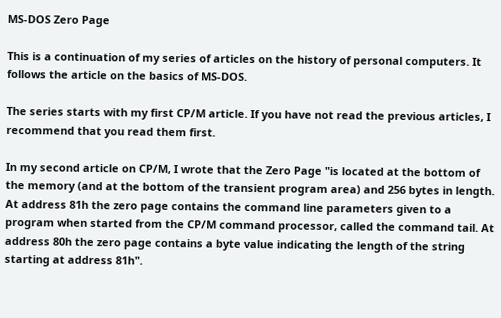MS-DOS Zero Page

This is a continuation of my series of articles on the history of personal computers. It follows the article on the basics of MS-DOS.

The series starts with my first CP/M article. If you have not read the previous articles, I recommend that you read them first.

In my second article on CP/M, I wrote that the Zero Page "is located at the bottom of the memory (and at the bottom of the transient program area) and 256 bytes in length. At address 81h the zero page contains the command line parameters given to a program when started from the CP/M command processor, called the command tail. At address 80h the zero page contains a byte value indicating the length of the string starting at address 81h".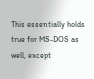This essentially holds true for MS-DOS as well, except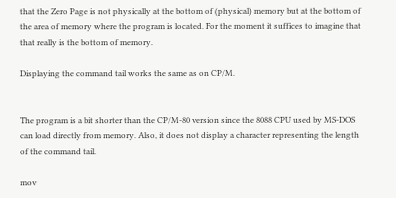that the Zero Page is not physically at the bottom of (physical) memory but at the bottom of the area of memory where the program is located. For the moment it suffices to imagine that that really is the bottom of memory.

Displaying the command tail works the same as on CP/M.


The program is a bit shorter than the CP/M-80 version since the 8088 CPU used by MS-DOS can load directly from memory. Also, it does not display a character representing the length of the command tail.

mov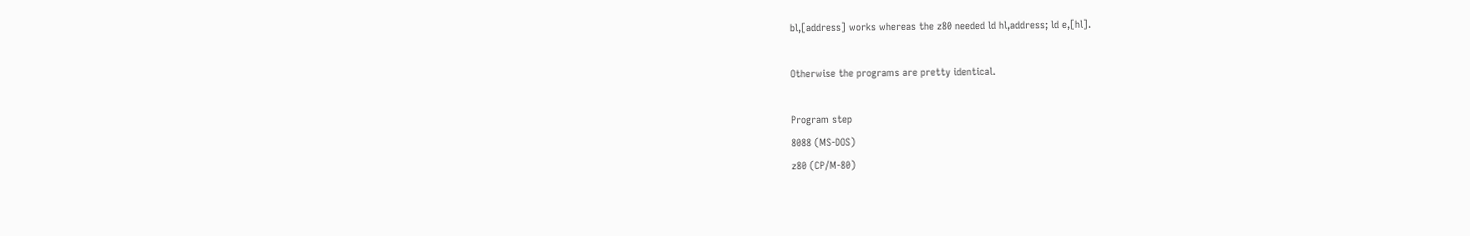bl,[address] works whereas the z80 needed ld hl,address; ld e,[hl].

Otherwise the programs are pretty identical.

Program step
8088 (MS-DOS)
z80 (CP/M-80)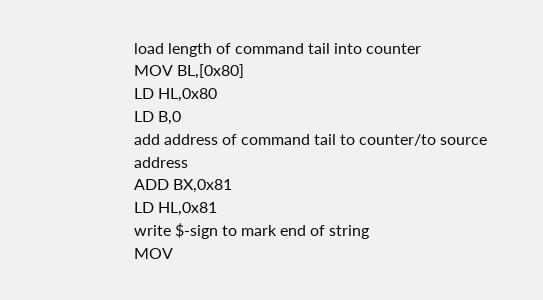load length of command tail into counter
MOV BL,[0x80]
LD HL,0x80
LD B,0
add address of command tail to counter/to source address
ADD BX,0x81
LD HL,0x81
write $-sign to mark end of string
MOV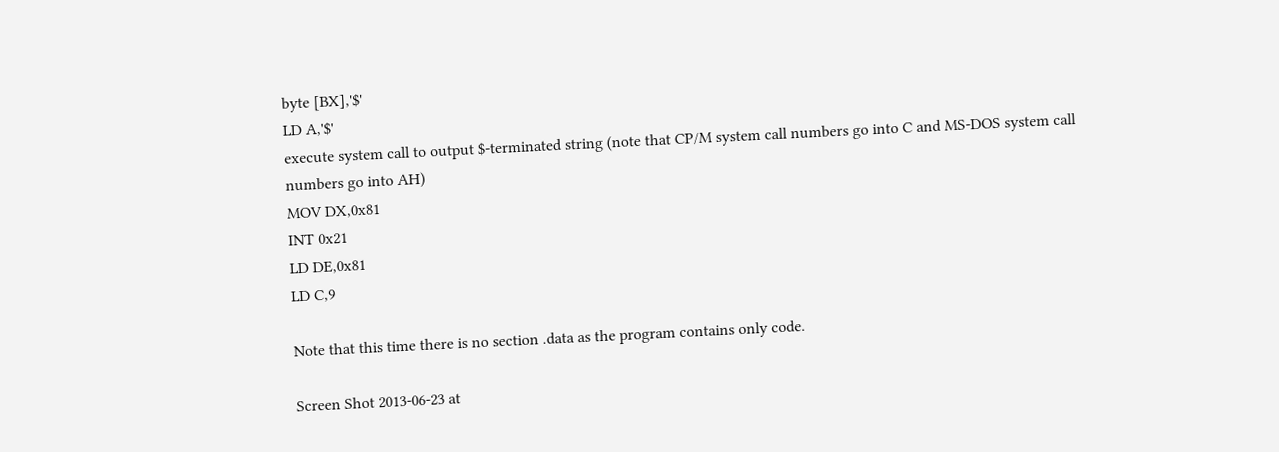byte [BX],'$'
LD A,'$'
execute system call to output $-terminated string (note that CP/M system call numbers go into C and MS-DOS system call numbers go into AH)
MOV DX,0x81
INT 0x21
LD DE,0x81
LD C,9

Note that this time there is no section .data as the program contains only code.

Screen Shot 2013-06-23 at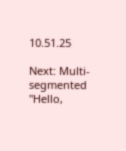10.51.25

Next: Multi-segmented "Hello,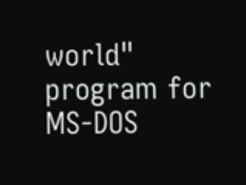world" program for MS-DOS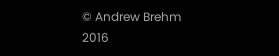© Andrew Brehm 2016